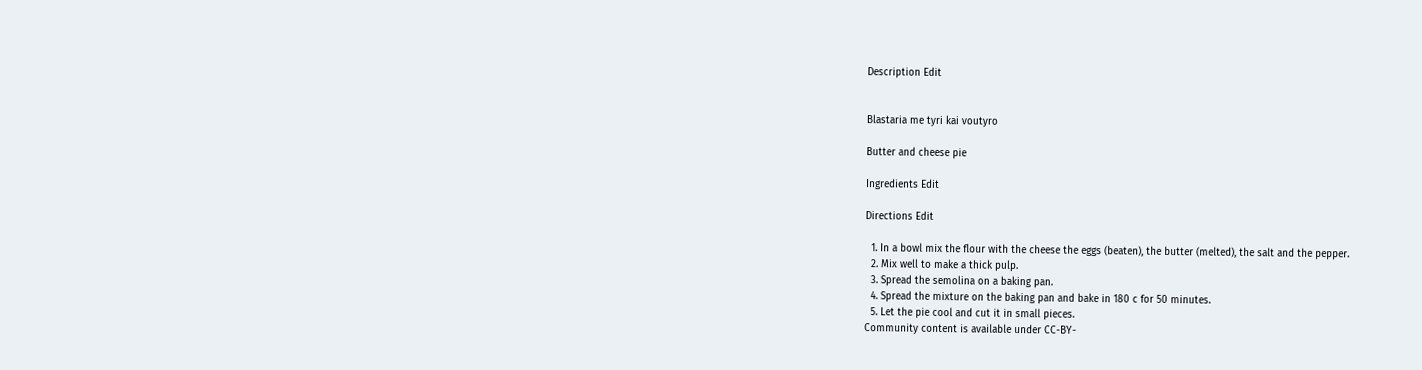Description Edit


Blastaria me tyri kai voutyro

Butter and cheese pie

Ingredients Edit

Directions Edit

  1. In a bowl mix the flour with the cheese the eggs (beaten), the butter (melted), the salt and the pepper.
  2. Mix well to make a thick pulp.
  3. Spread the semolina on a baking pan.
  4. Spread the mixture on the baking pan and bake in 180 c for 50 minutes.
  5. Let the pie cool and cut it in small pieces.
Community content is available under CC-BY-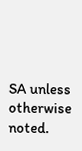SA unless otherwise noted.